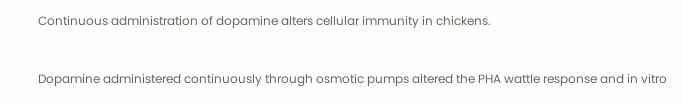Continuous administration of dopamine alters cellular immunity in chickens.


Dopamine administered continuously through osmotic pumps altered the PHA wattle response and in vitro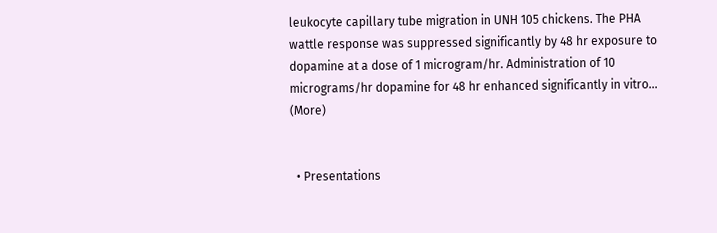leukocyte capillary tube migration in UNH 105 chickens. The PHA wattle response was suppressed significantly by 48 hr exposure to dopamine at a dose of 1 microgram/hr. Administration of 10 micrograms/hr dopamine for 48 hr enhanced significantly in vitro… (More)


  • Presentations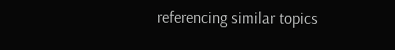referencing similar topics